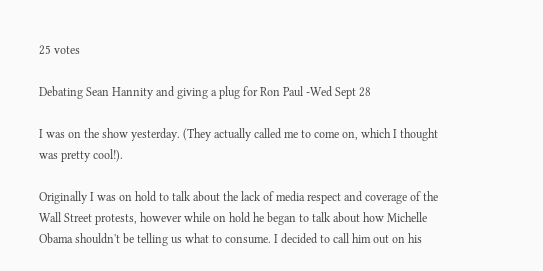25 votes

Debating Sean Hannity and giving a plug for Ron Paul -Wed Sept 28

I was on the show yesterday. (They actually called me to come on, which I thought was pretty cool!).

Originally I was on hold to talk about the lack of media respect and coverage of the Wall Street protests, however while on hold he began to talk about how Michelle Obama shouldn't be telling us what to consume. I decided to call him out on his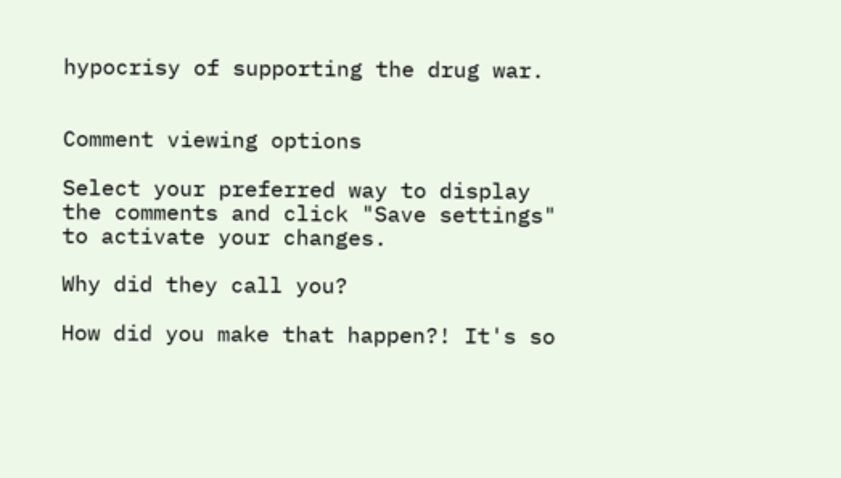hypocrisy of supporting the drug war.


Comment viewing options

Select your preferred way to display the comments and click "Save settings" to activate your changes.

Why did they call you?

How did you make that happen?! It's so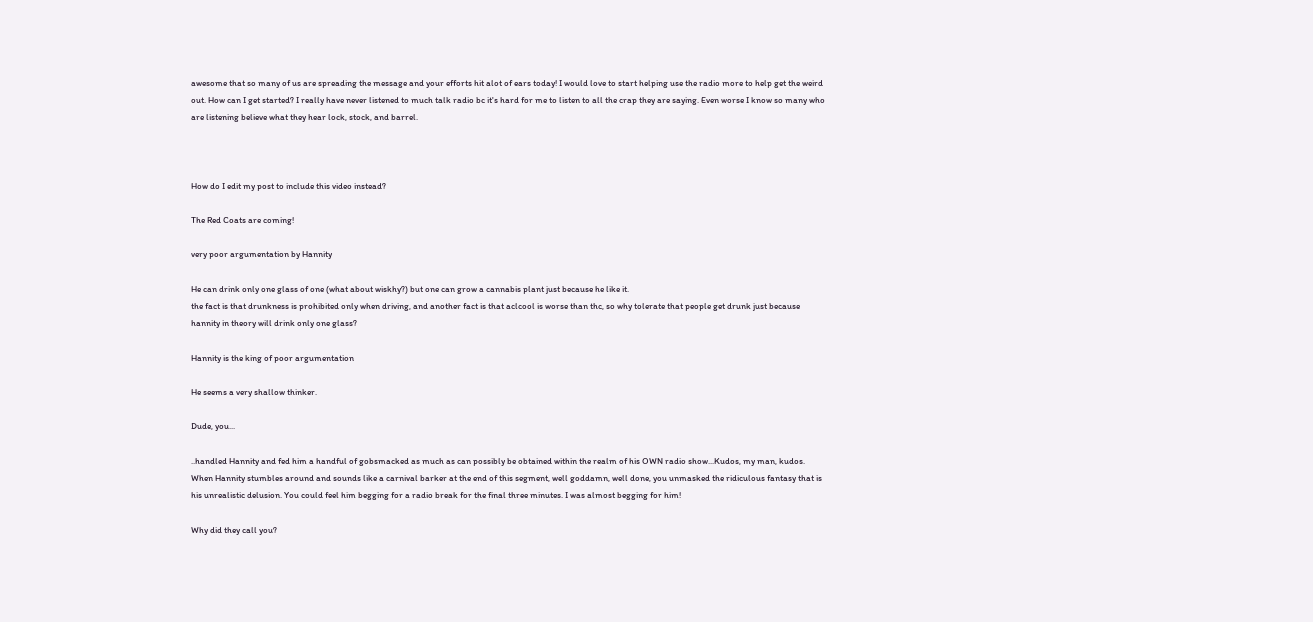awesome that so many of us are spreading the message and your efforts hit alot of ears today! I would love to start helping use the radio more to help get the weird out. How can I get started? I really have never listened to much talk radio bc it's hard for me to listen to all the crap they are saying. Even worse I know so many who are listening believe what they hear lock, stock, and barrel.



How do I edit my post to include this video instead?

The Red Coats are coming!

very poor argumentation by Hannity

He can drink only one glass of one (what about wiskhy?) but one can grow a cannabis plant just because he like it.
the fact is that drunkness is prohibited only when driving, and another fact is that aclcool is worse than thc, so why tolerate that people get drunk just because hannity in theory will drink only one glass?

Hannity is the king of poor argumentation

He seems a very shallow thinker.

Dude, you...

..handled Hannity and fed him a handful of gobsmacked as much as can possibly be obtained within the realm of his OWN radio show...Kudos, my man, kudos. When Hannity stumbles around and sounds like a carnival barker at the end of this segment, well goddamn, well done, you unmasked the ridiculous fantasy that is his unrealistic delusion. You could feel him begging for a radio break for the final three minutes. I was almost begging for him!

Why did they call you?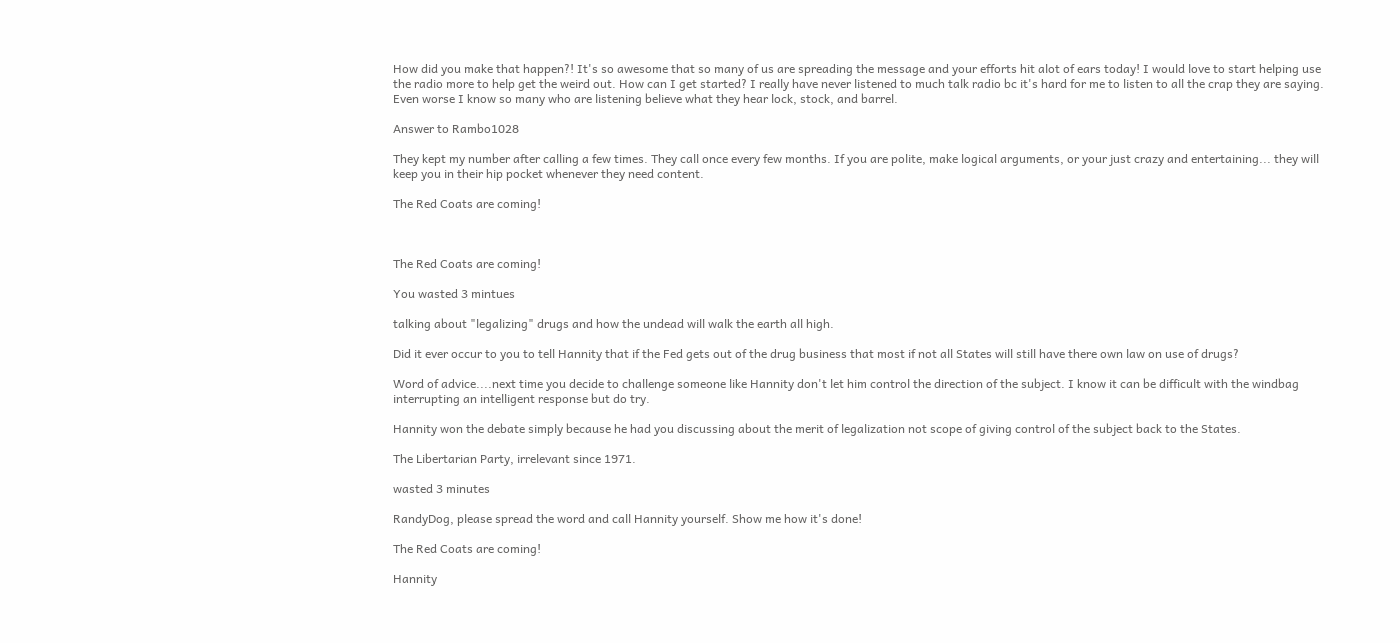How did you make that happen?! It's so awesome that so many of us are spreading the message and your efforts hit alot of ears today! I would love to start helping use the radio more to help get the weird out. How can I get started? I really have never listened to much talk radio bc it's hard for me to listen to all the crap they are saying. Even worse I know so many who are listening believe what they hear lock, stock, and barrel.

Answer to Rambo1028

They kept my number after calling a few times. They call once every few months. If you are polite, make logical arguments, or your just crazy and entertaining... they will keep you in their hip pocket whenever they need content.

The Red Coats are coming!



The Red Coats are coming!

You wasted 3 mintues

talking about "legalizing" drugs and how the undead will walk the earth all high.

Did it ever occur to you to tell Hannity that if the Fed gets out of the drug business that most if not all States will still have there own law on use of drugs?

Word of advice....next time you decide to challenge someone like Hannity don't let him control the direction of the subject. I know it can be difficult with the windbag interrupting an intelligent response but do try.

Hannity won the debate simply because he had you discussing about the merit of legalization not scope of giving control of the subject back to the States.

The Libertarian Party, irrelevant since 1971.

wasted 3 minutes

RandyDog, please spread the word and call Hannity yourself. Show me how it's done!

The Red Coats are coming!

Hannity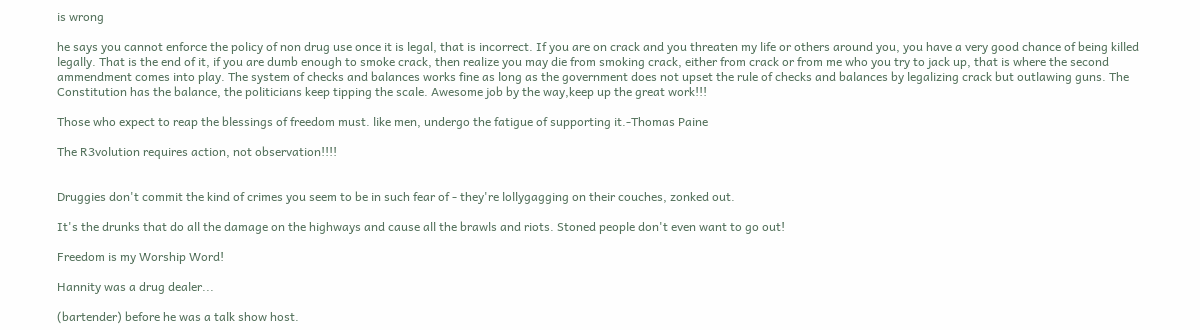is wrong

he says you cannot enforce the policy of non drug use once it is legal, that is incorrect. If you are on crack and you threaten my life or others around you, you have a very good chance of being killed legally. That is the end of it, if you are dumb enough to smoke crack, then realize you may die from smoking crack, either from crack or from me who you try to jack up, that is where the second ammendment comes into play. The system of checks and balances works fine as long as the government does not upset the rule of checks and balances by legalizing crack but outlawing guns. The Constitution has the balance, the politicians keep tipping the scale. Awesome job by the way,keep up the great work!!!

Those who expect to reap the blessings of freedom must. like men, undergo the fatigue of supporting it.-Thomas Paine

The R3volution requires action, not observation!!!!


Druggies don't commit the kind of crimes you seem to be in such fear of - they're lollygagging on their couches, zonked out.

It's the drunks that do all the damage on the highways and cause all the brawls and riots. Stoned people don't even want to go out!

Freedom is my Worship Word!

Hannity was a drug dealer...

(bartender) before he was a talk show host.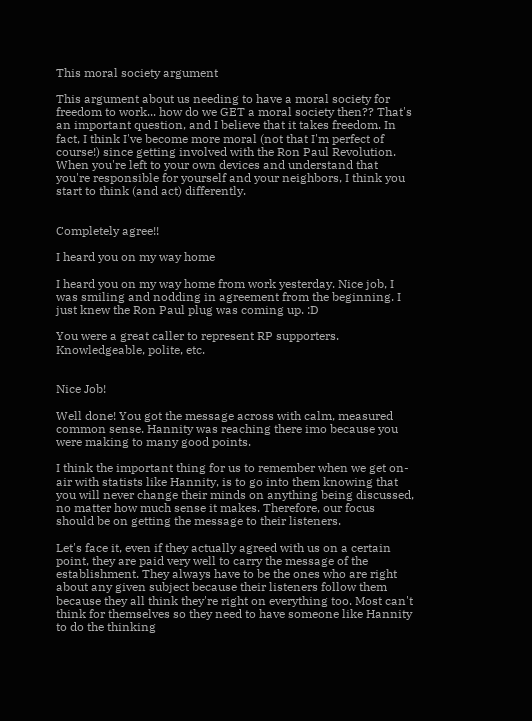This moral society argument

This argument about us needing to have a moral society for freedom to work... how do we GET a moral society then?? That's an important question, and I believe that it takes freedom. In fact, I think I've become more moral (not that I'm perfect of course!) since getting involved with the Ron Paul Revolution. When you're left to your own devices and understand that you're responsible for yourself and your neighbors, I think you start to think (and act) differently.


Completely agree!!

I heard you on my way home

I heard you on my way home from work yesterday. Nice job, I was smiling and nodding in agreement from the beginning. I just knew the Ron Paul plug was coming up. :D

You were a great caller to represent RP supporters. Knowledgeable, polite, etc.


Nice Job!

Well done! You got the message across with calm, measured common sense. Hannity was reaching there imo because you were making to many good points.

I think the important thing for us to remember when we get on-air with statists like Hannity, is to go into them knowing that you will never change their minds on anything being discussed, no matter how much sense it makes. Therefore, our focus should be on getting the message to their listeners.

Let's face it, even if they actually agreed with us on a certain point, they are paid very well to carry the message of the establishment. They always have to be the ones who are right about any given subject because their listeners follow them because they all think they're right on everything too. Most can't think for themselves so they need to have someone like Hannity to do the thinking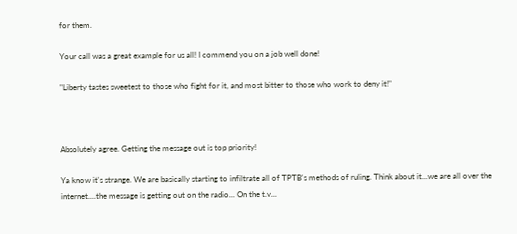for them.

Your call was a great example for us all! I commend you on a job well done!

"Liberty tastes sweetest to those who fight for it, and most bitter to those who work to deny it!"



Absolutely agree. Getting the message out is top priority!

Ya know it's strange. We are basically starting to infiltrate all of TPTB's methods of ruling. Think about it...we are all over the internet....the message is getting out on the radio... On the t.v...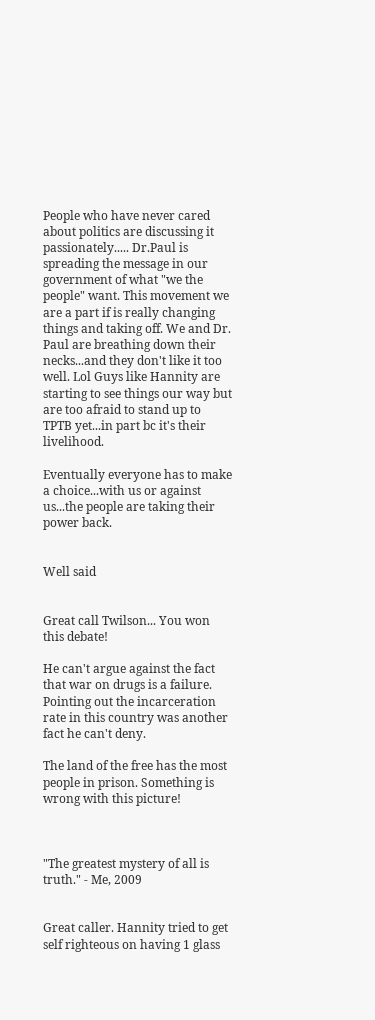People who have never cared about politics are discussing it passionately..... Dr.Paul is spreading the message in our government of what "we the people" want. This movement we are a part if is really changing things and taking off. We and Dr. Paul are breathing down their necks...and they don't like it too well. Lol Guys like Hannity are starting to see things our way but are too afraid to stand up to TPTB yet...in part bc it's their livelihood.

Eventually everyone has to make a choice...with us or against us...the people are taking their power back.


Well said


Great call Twilson... You won this debate!

He can't argue against the fact that war on drugs is a failure. Pointing out the incarceration rate in this country was another fact he can't deny.

The land of the free has the most people in prison. Something is wrong with this picture!



"The greatest mystery of all is truth." - Me, 2009


Great caller. Hannity tried to get self righteous on having 1 glass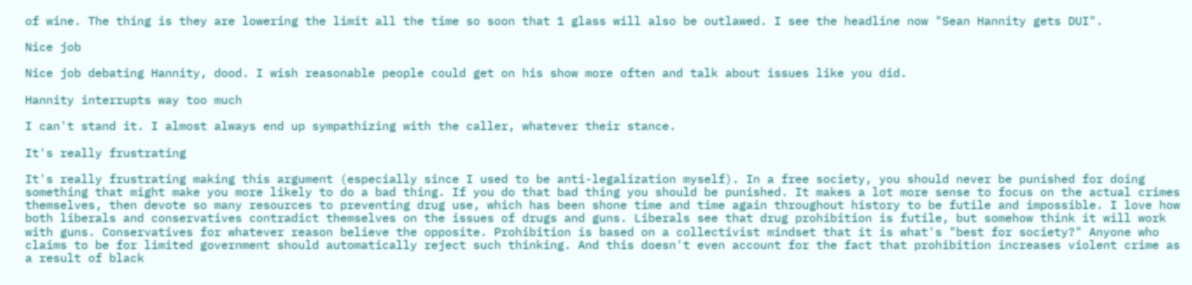of wine. The thing is they are lowering the limit all the time so soon that 1 glass will also be outlawed. I see the headline now "Sean Hannity gets DUI".

Nice job

Nice job debating Hannity, dood. I wish reasonable people could get on his show more often and talk about issues like you did.

Hannity interrupts way too much

I can't stand it. I almost always end up sympathizing with the caller, whatever their stance.

It's really frustrating

It's really frustrating making this argument (especially since I used to be anti-legalization myself). In a free society, you should never be punished for doing something that might make you more likely to do a bad thing. If you do that bad thing you should be punished. It makes a lot more sense to focus on the actual crimes themselves, then devote so many resources to preventing drug use, which has been shone time and time again throughout history to be futile and impossible. I love how both liberals and conservatives contradict themselves on the issues of drugs and guns. Liberals see that drug prohibition is futile, but somehow think it will work with guns. Conservatives for whatever reason believe the opposite. Prohibition is based on a collectivist mindset that it is what's "best for society?" Anyone who claims to be for limited government should automatically reject such thinking. And this doesn't even account for the fact that prohibition increases violent crime as a result of black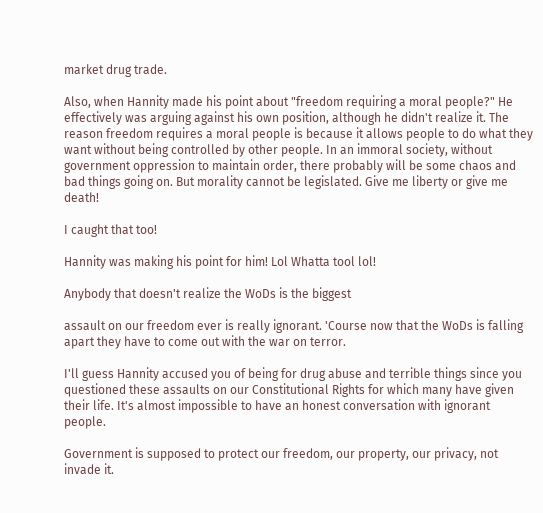market drug trade.

Also, when Hannity made his point about "freedom requiring a moral people?" He effectively was arguing against his own position, although he didn't realize it. The reason freedom requires a moral people is because it allows people to do what they want without being controlled by other people. In an immoral society, without government oppression to maintain order, there probably will be some chaos and bad things going on. But morality cannot be legislated. Give me liberty or give me death!

I caught that too!

Hannity was making his point for him! Lol Whatta tool lol!

Anybody that doesn't realize the WoDs is the biggest

assault on our freedom ever is really ignorant. 'Course now that the WoDs is falling apart they have to come out with the war on terror.

I'll guess Hannity accused you of being for drug abuse and terrible things since you questioned these assaults on our Constitutional Rights for which many have given their life. It's almost impossible to have an honest conversation with ignorant people.

Government is supposed to protect our freedom, our property, our privacy, not invade it.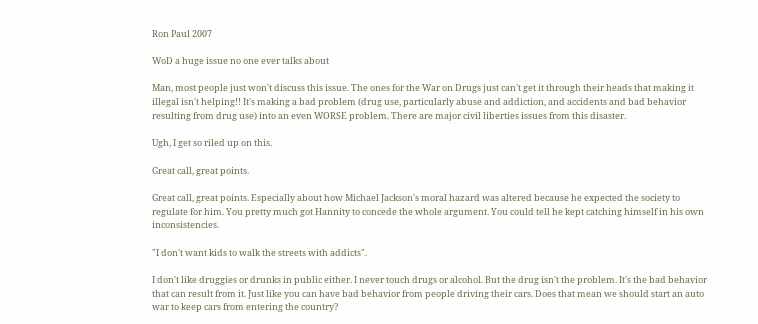Ron Paul 2007

WoD a huge issue no one ever talks about

Man, most people just won't discuss this issue. The ones for the War on Drugs just can't get it through their heads that making it illegal isn't helping!! It's making a bad problem (drug use, particularly abuse and addiction, and accidents and bad behavior resulting from drug use) into an even WORSE problem. There are major civil liberties issues from this disaster.

Ugh, I get so riled up on this.

Great call, great points.

Great call, great points. Especially about how Michael Jackson's moral hazard was altered because he expected the society to regulate for him. You pretty much got Hannity to concede the whole argument. You could tell he kept catching himself in his own inconsistencies.

"I don't want kids to walk the streets with addicts".

I don't like druggies or drunks in public either. I never touch drugs or alcohol. But the drug isn't the problem. It's the bad behavior that can result from it. Just like you can have bad behavior from people driving their cars. Does that mean we should start an auto war to keep cars from entering the country?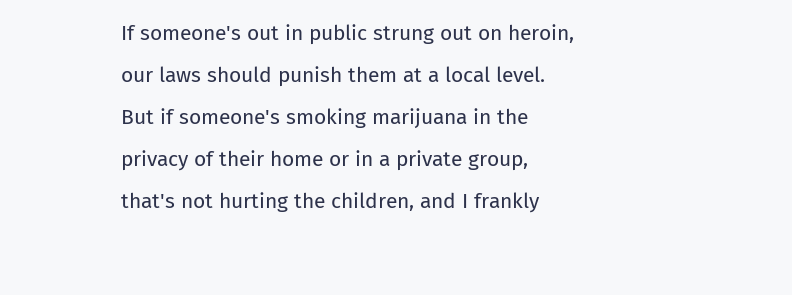If someone's out in public strung out on heroin, our laws should punish them at a local level. But if someone's smoking marijuana in the privacy of their home or in a private group, that's not hurting the children, and I frankly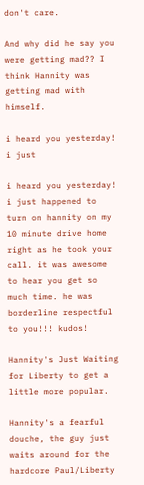don't care.

And why did he say you were getting mad?? I think Hannity was getting mad with himself.

i heard you yesterday! i just

i heard you yesterday! i just happened to turn on hannity on my 10 minute drive home right as he took your call. it was awesome to hear you get so much time. he was borderline respectful to you!!! kudos!

Hannity's Just Waiting for Liberty to get a little more popular.

Hannity's a fearful douche, the guy just waits around for the hardcore Paul/Liberty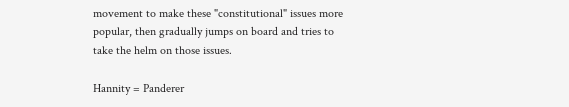movement to make these "constitutional" issues more popular, then gradually jumps on board and tries to take the helm on those issues.

Hannity = Panderer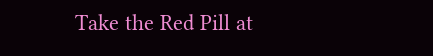Take the Red Pill at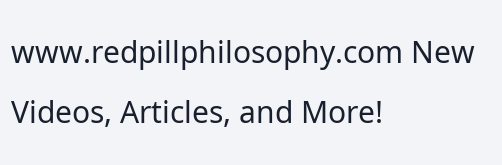www.redpillphilosophy.com New Videos, Articles, and More!